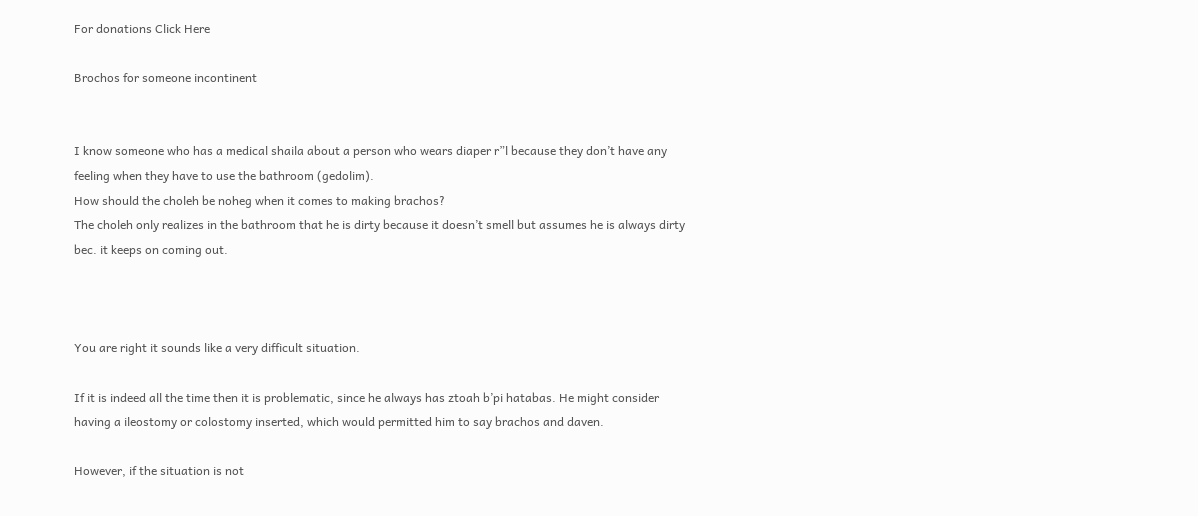For donations Click Here

Brochos for someone incontinent


I know someone who has a medical shaila about a person who wears diaper r”l because they don’t have any feeling when they have to use the bathroom (gedolim).
How should the choleh be noheg when it comes to making brachos?
The choleh only realizes in the bathroom that he is dirty because it doesn’t smell but assumes he is always dirty bec. it keeps on coming out.



You are right it sounds like a very difficult situation.

If it is indeed all the time then it is problematic, since he always has ztoah b’pi hatabas. He might consider having a ileostomy or colostomy inserted, which would permitted him to say brachos and daven.

However, if the situation is not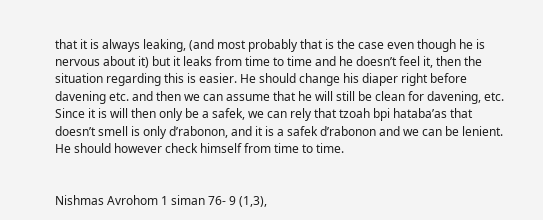that it is always leaking, (and most probably that is the case even though he is nervous about it) but it leaks from time to time and he doesn’t feel it, then the situation regarding this is easier. He should change his diaper right before davening etc. and then we can assume that he will still be clean for davening, etc. Since it is will then only be a safek, we can rely that tzoah bpi hataba’as that doesn’t smell is only d’rabonon, and it is a safek d’rabonon and we can be lenient.  He should however check himself from time to time.


Nishmas Avrohom 1 siman 76- 9 (1,3),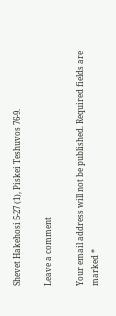Shevet Hakehosi 5-27 (1), Piskei Teshuvos 76-9.

Leave a comment

Your email address will not be published. Required fields are marked *